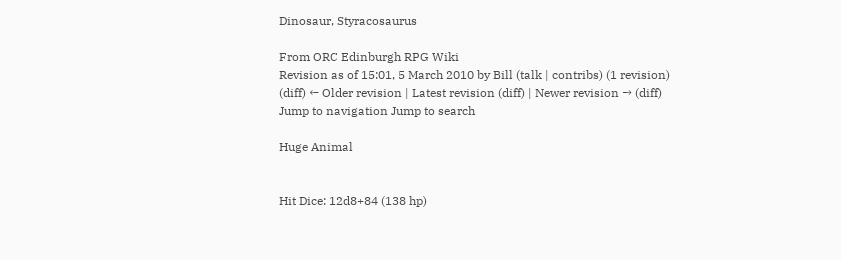Dinosaur, Styracosaurus

From ORC Edinburgh RPG Wiki
Revision as of 15:01, 5 March 2010 by Bill (talk | contribs) (1 revision)
(diff) ← Older revision | Latest revision (diff) | Newer revision → (diff)
Jump to navigation Jump to search

Huge Animal


Hit Dice: 12d8+84 (138 hp)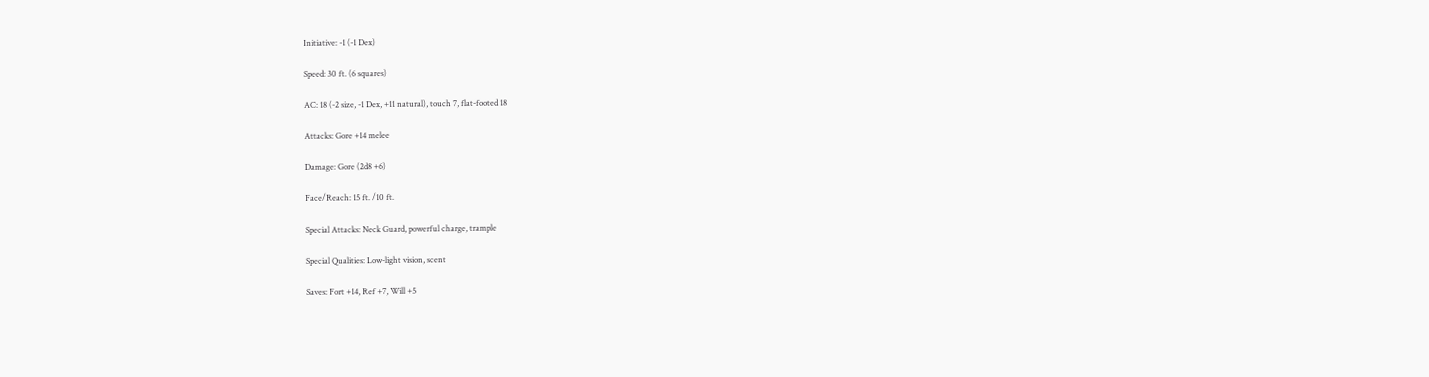Initiative: -1 (-1 Dex)

Speed: 30 ft. (6 squares)

AC: 18 (-2 size, -1 Dex, +11 natural), touch 7, flat-footed 18

Attacks: Gore +14 melee

Damage: Gore (2d8 +6)

Face/Reach: 15 ft. /10 ft.

Special Attacks: Neck Guard, powerful charge, trample

Special Qualities: Low-light vision, scent

Saves: Fort +14, Ref +7, Will +5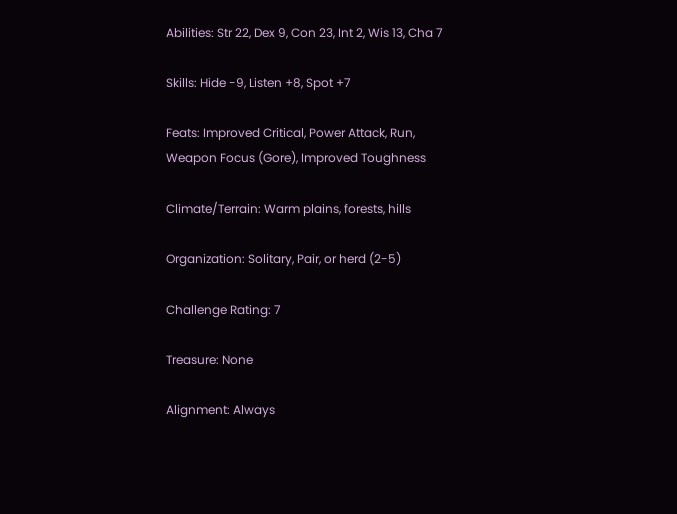Abilities: Str 22, Dex 9, Con 23, Int 2, Wis 13, Cha 7

Skills: Hide -9, Listen +8, Spot +7

Feats: Improved Critical, Power Attack, Run, Weapon Focus (Gore), Improved Toughness

Climate/Terrain: Warm plains, forests, hills

Organization: Solitary, Pair, or herd (2-5)

Challenge Rating: 7

Treasure: None

Alignment: Always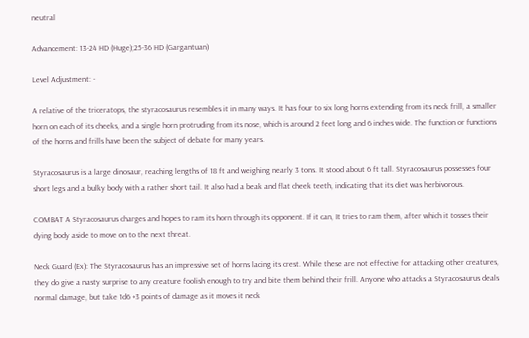neutral

Advancement: 13-24 HD (Huge);25-36 HD (Gargantuan)

Level Adjustment: -

A relative of the triceratops, the styracosaurus resembles it in many ways. It has four to six long horns extending from its neck frill, a smaller horn on each of its cheeks, and a single horn protruding from its nose, which is around 2 feet long and 6 inches wide. The function or functions of the horns and frills have been the subject of debate for many years.

Styracosaurus is a large dinosaur, reaching lengths of 18 ft and weighing nearly 3 tons. It stood about 6 ft tall. Styracosaurus possesses four short legs and a bulky body with a rather short tail. It also had a beak and flat cheek teeth, indicating that its diet was herbivorous.

COMBAT A Styracosaurus charges and hopes to ram its horn through its opponent. If it can, It tries to ram them, after which it tosses their dying body aside to move on to the next threat.

Neck Guard (Ex): The Styracosaurus has an impressive set of horns lacing its crest. While these are not effective for attacking other creatures, they do give a nasty surprise to any creature foolish enough to try and bite them behind their frill. Anyone who attacks a Styracosaurus deals normal damage, but take 1d6 +3 points of damage as it moves it neck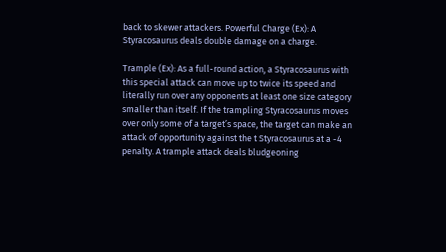back to skewer attackers. Powerful Charge (Ex): A Styracosaurus deals double damage on a charge.

Trample (Ex): As a full-round action, a Styracosaurus with this special attack can move up to twice its speed and literally run over any opponents at least one size category smaller than itself. If the trampling Styracosaurus moves over only some of a target’s space, the target can make an attack of opportunity against the t Styracosaurus at a -4 penalty. A trample attack deals bludgeoning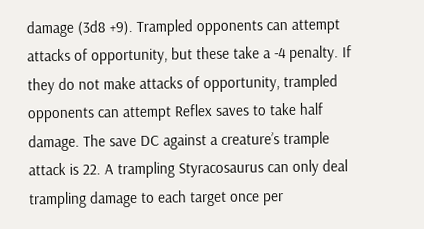damage (3d8 +9). Trampled opponents can attempt attacks of opportunity, but these take a -4 penalty. If they do not make attacks of opportunity, trampled opponents can attempt Reflex saves to take half damage. The save DC against a creature’s trample attack is 22. A trampling Styracosaurus can only deal trampling damage to each target once per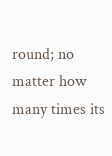round; no matter how many times its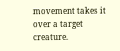movement takes it over a target creature.